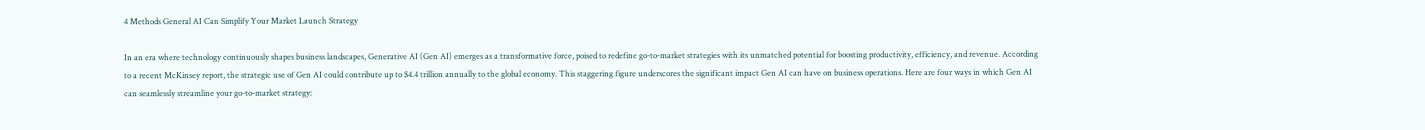4 Methods General AI Can Simplify Your Market Launch Strategy

In an era where technology continuously shapes business landscapes, Generative AI (Gen AI) emerges as a transformative force, poised to redefine go-to-market strategies with its unmatched potential for boosting productivity, efficiency, and revenue. According to a recent McKinsey report, the strategic use of Gen AI could contribute up to $4.4 trillion annually to the global economy. This staggering figure underscores the significant impact Gen AI can have on business operations. Here are four ways in which Gen AI can seamlessly streamline your go-to-market strategy: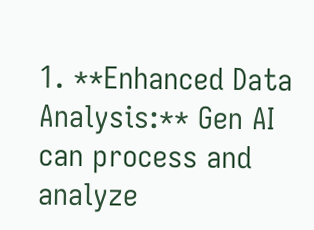1. **Enhanced Data Analysis:** Gen AI can process and analyze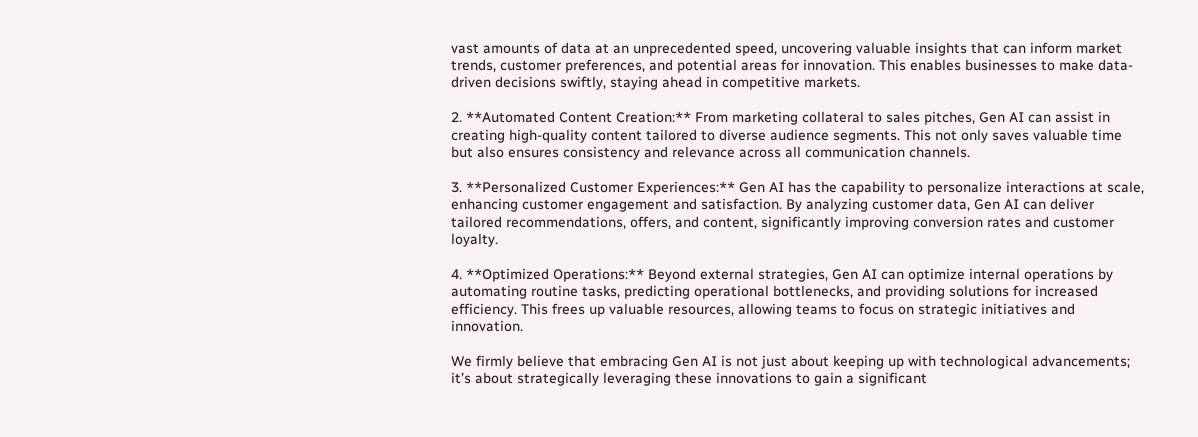vast amounts of data at an unprecedented speed, uncovering valuable insights that can inform market trends, customer preferences, and potential areas for innovation. This enables businesses to make data-driven decisions swiftly, staying ahead in competitive markets.

2. **Automated Content Creation:** From marketing collateral to sales pitches, Gen AI can assist in creating high-quality content tailored to diverse audience segments. This not only saves valuable time but also ensures consistency and relevance across all communication channels.

3. **Personalized Customer Experiences:** Gen AI has the capability to personalize interactions at scale, enhancing customer engagement and satisfaction. By analyzing customer data, Gen AI can deliver tailored recommendations, offers, and content, significantly improving conversion rates and customer loyalty.

4. **Optimized Operations:** Beyond external strategies, Gen AI can optimize internal operations by automating routine tasks, predicting operational bottlenecks, and providing solutions for increased efficiency. This frees up valuable resources, allowing teams to focus on strategic initiatives and innovation.

We firmly believe that embracing Gen AI is not just about keeping up with technological advancements; it’s about strategically leveraging these innovations to gain a significant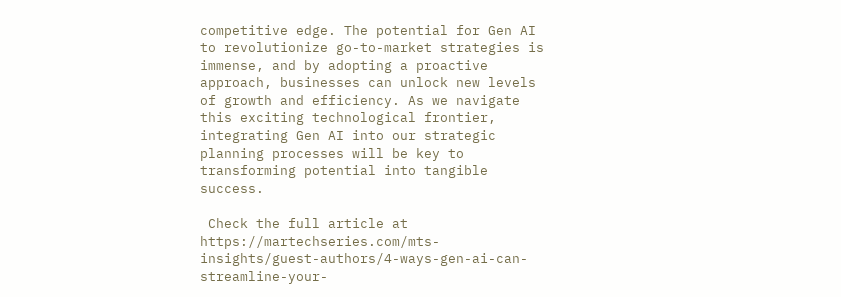competitive edge. The potential for Gen AI to revolutionize go-to-market strategies is immense, and by adopting a proactive approach, businesses can unlock new levels of growth and efficiency. As we navigate this exciting technological frontier, integrating Gen AI into our strategic planning processes will be key to transforming potential into tangible success.

 Check the full article at https://martechseries.com/mts-insights/guest-authors/4-ways-gen-ai-can-streamline-your-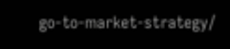go-to-market-strategy/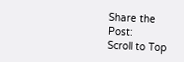Share the Post:
Scroll to Top